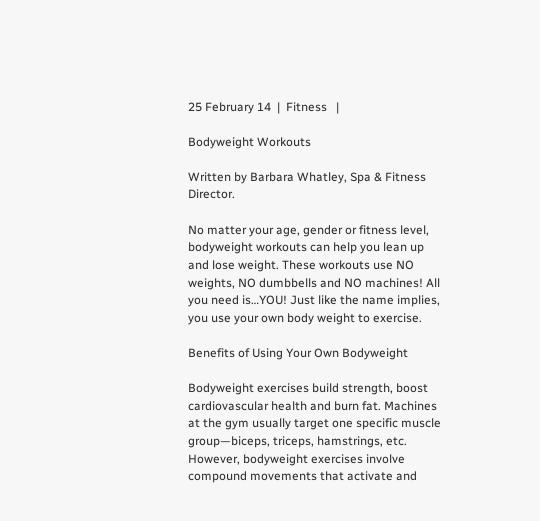25 February 14  |  Fitness   |

Bodyweight Workouts

Written by Barbara Whatley, Spa & Fitness Director.

No matter your age, gender or fitness level, bodyweight workouts can help you lean up and lose weight. These workouts use NO weights, NO dumbbells and NO machines! All you need is…YOU! Just like the name implies, you use your own body weight to exercise.

Benefits of Using Your Own Bodyweight

Bodyweight exercises build strength, boost cardiovascular health and burn fat. Machines at the gym usually target one specific muscle group—biceps, triceps, hamstrings, etc. However, bodyweight exercises involve compound movements that activate and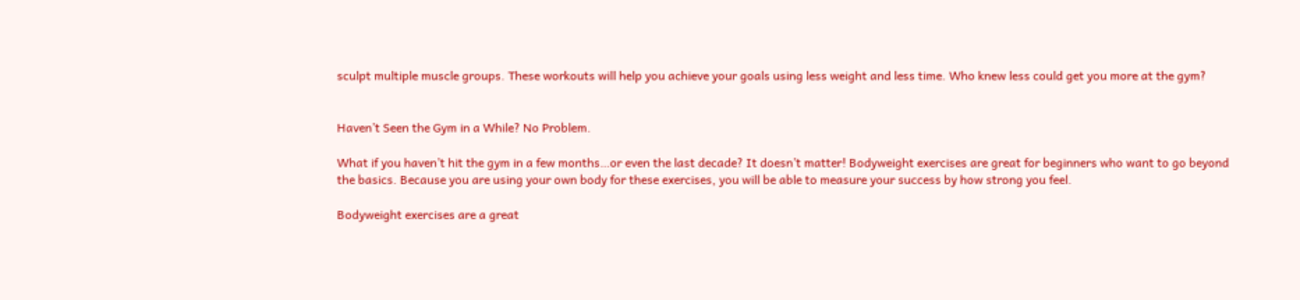sculpt multiple muscle groups. These workouts will help you achieve your goals using less weight and less time. Who knew less could get you more at the gym?


Haven’t Seen the Gym in a While? No Problem.

What if you haven’t hit the gym in a few months…or even the last decade? It doesn’t matter! Bodyweight exercises are great for beginners who want to go beyond the basics. Because you are using your own body for these exercises, you will be able to measure your success by how strong you feel.

Bodyweight exercises are a great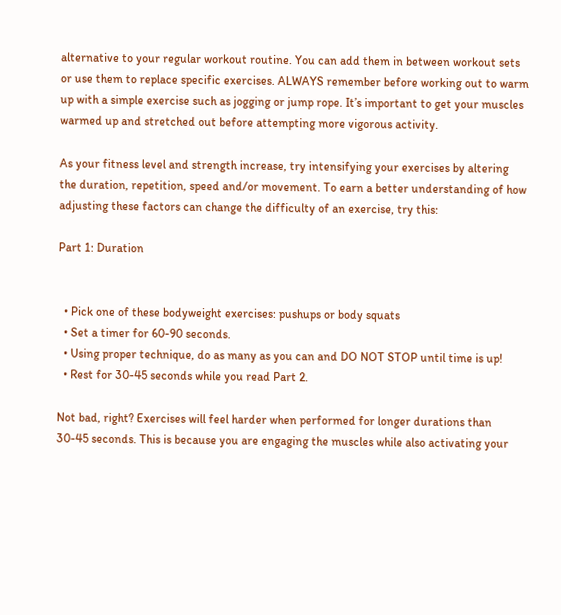alternative to your regular workout routine. You can add them in between workout sets or use them to replace specific exercises. ALWAYS remember before working out to warm up with a simple exercise such as jogging or jump rope. It’s important to get your muscles warmed up and stretched out before attempting more vigorous activity.

As your fitness level and strength increase, try intensifying your exercises by altering the duration, repetition, speed and/or movement. To earn a better understanding of how adjusting these factors can change the difficulty of an exercise, try this:

Part 1: Duration


  • Pick one of these bodyweight exercises: pushups or body squats
  • Set a timer for 60-90 seconds.
  • Using proper technique, do as many as you can and DO NOT STOP until time is up!
  • Rest for 30-45 seconds while you read Part 2.

Not bad, right? Exercises will feel harder when performed for longer durations than 30-45 seconds. This is because you are engaging the muscles while also activating your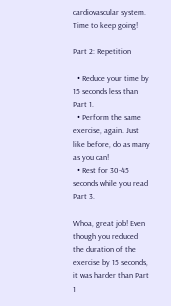cardiovascular system. Time to keep going!

Part 2: Repetition

  • Reduce your time by 15 seconds less than Part 1.
  • Perform the same exercise, again. Just like before, do as many as you can!
  • Rest for 30-45 seconds while you read Part 3.

Whoa, great job! Even though you reduced the duration of the exercise by 15 seconds, it was harder than Part 1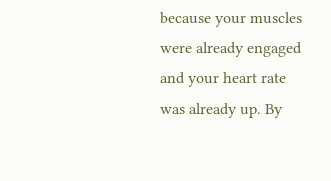because your muscles were already engaged and your heart rate was already up. By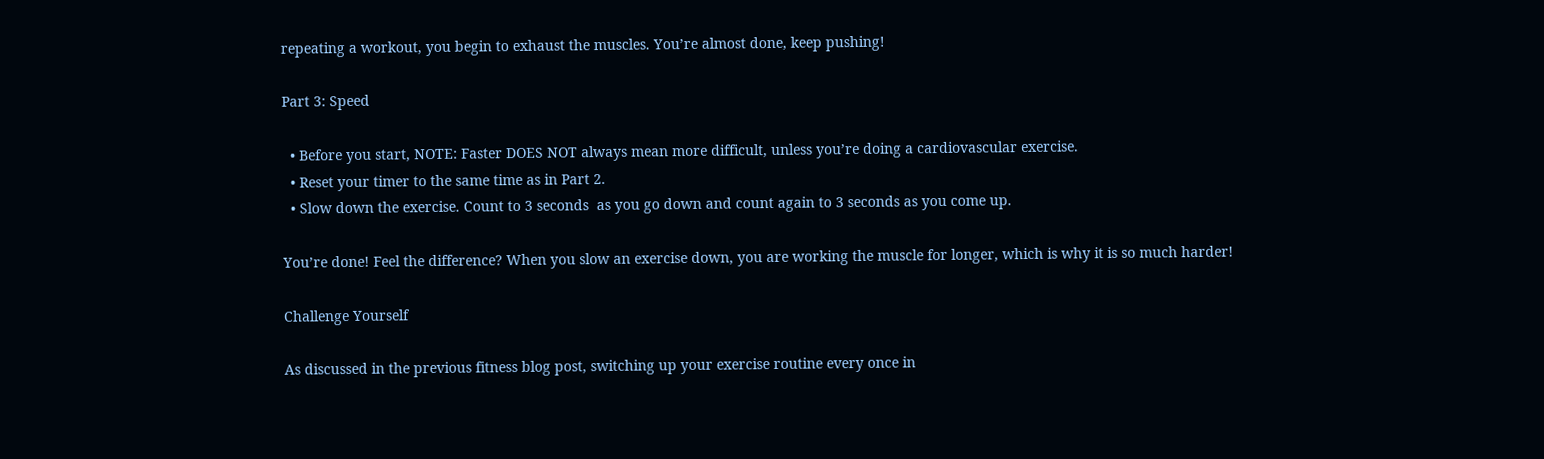repeating a workout, you begin to exhaust the muscles. You’re almost done, keep pushing!

Part 3: Speed

  • Before you start, NOTE: Faster DOES NOT always mean more difficult, unless you’re doing a cardiovascular exercise.
  • Reset your timer to the same time as in Part 2.
  • Slow down the exercise. Count to 3 seconds  as you go down and count again to 3 seconds as you come up.

You’re done! Feel the difference? When you slow an exercise down, you are working the muscle for longer, which is why it is so much harder!

Challenge Yourself

As discussed in the previous fitness blog post, switching up your exercise routine every once in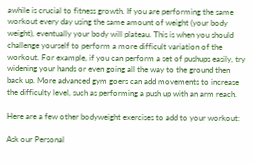awhile is crucial to fitness growth. If you are performing the same workout every day using the same amount of weight (your body weight), eventually your body will plateau. This is when you should challenge yourself to perform a more difficult variation of the workout. For example, if you can perform a set of pushups easily, try widening your hands or even going all the way to the ground then back up. More advanced gym goers can add movements to increase the difficulty level, such as performing a push up with an arm reach.

Here are a few other bodyweight exercises to add to your workout:

Ask our Personal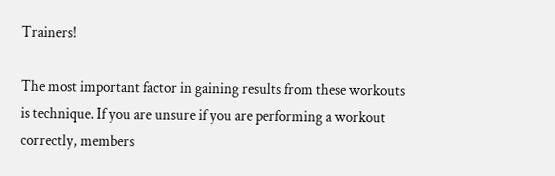Trainers!

The most important factor in gaining results from these workouts is technique. If you are unsure if you are performing a workout correctly, members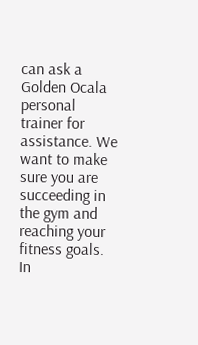can ask a Golden Ocala personal trainer for assistance. We want to make sure you are succeeding in the gym and reaching your fitness goals. In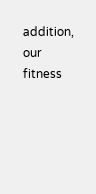addition, our fitness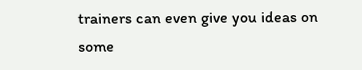trainers can even give you ideas on some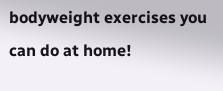bodyweight exercises you can do at home!